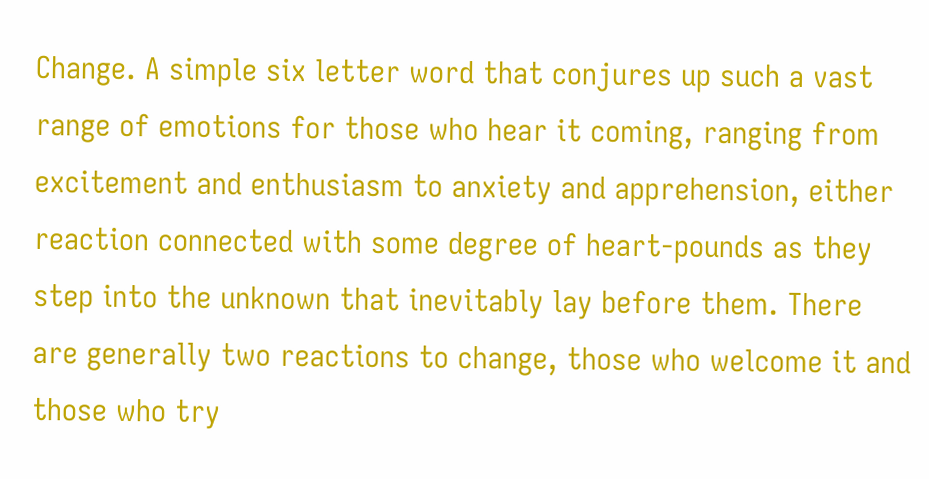Change. A simple six letter word that conjures up such a vast range of emotions for those who hear it coming, ranging from excitement and enthusiasm to anxiety and apprehension, either reaction connected with some degree of heart-pounds as they step into the unknown that inevitably lay before them. There are generally two reactions to change, those who welcome it and those who try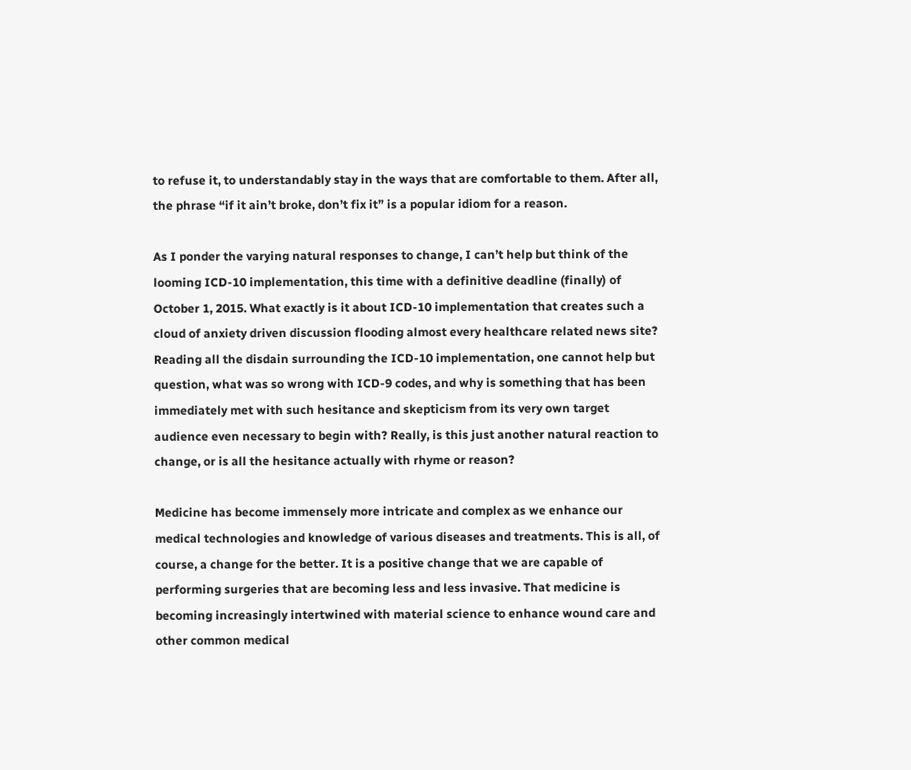to refuse it, to understandably stay in the ways that are comfortable to them. After all, the phrase “if it ain’t broke, don’t fix it” is a popular idiom for a reason.

As I ponder the varying natural responses to change, I can’t help but think of the looming ICD-10 implementation, this time with a definitive deadline (finally) of October 1, 2015. What exactly is it about ICD-10 implementation that creates such a cloud of anxiety driven discussion flooding almost every healthcare related news site? Reading all the disdain surrounding the ICD-10 implementation, one cannot help but question, what was so wrong with ICD-9 codes, and why is something that has been immediately met with such hesitance and skepticism from its very own target audience even necessary to begin with? Really, is this just another natural reaction to change, or is all the hesitance actually with rhyme or reason?

Medicine has become immensely more intricate and complex as we enhance our medical technologies and knowledge of various diseases and treatments. This is all, of course, a change for the better. It is a positive change that we are capable of performing surgeries that are becoming less and less invasive. That medicine is becoming increasingly intertwined with material science to enhance wound care and other common medical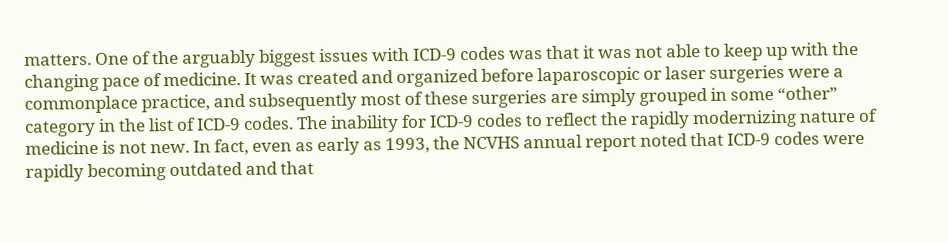matters. One of the arguably biggest issues with ICD-9 codes was that it was not able to keep up with the changing pace of medicine. It was created and organized before laparoscopic or laser surgeries were a commonplace practice, and subsequently most of these surgeries are simply grouped in some “other” category in the list of ICD-9 codes. The inability for ICD-9 codes to reflect the rapidly modernizing nature of medicine is not new. In fact, even as early as 1993, the NCVHS annual report noted that ICD-9 codes were rapidly becoming outdated and that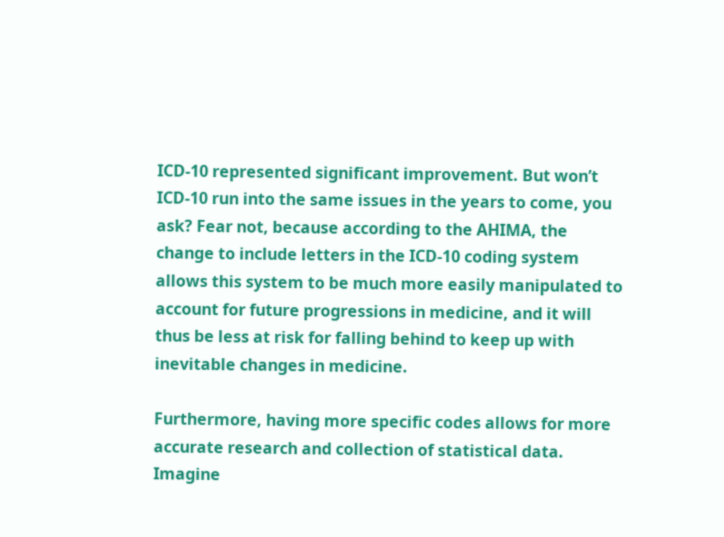ICD-10 represented significant improvement. But won’t ICD-10 run into the same issues in the years to come, you ask? Fear not, because according to the AHIMA, the change to include letters in the ICD-10 coding system allows this system to be much more easily manipulated to account for future progressions in medicine, and it will thus be less at risk for falling behind to keep up with inevitable changes in medicine.

Furthermore, having more specific codes allows for more accurate research and collection of statistical data. Imagine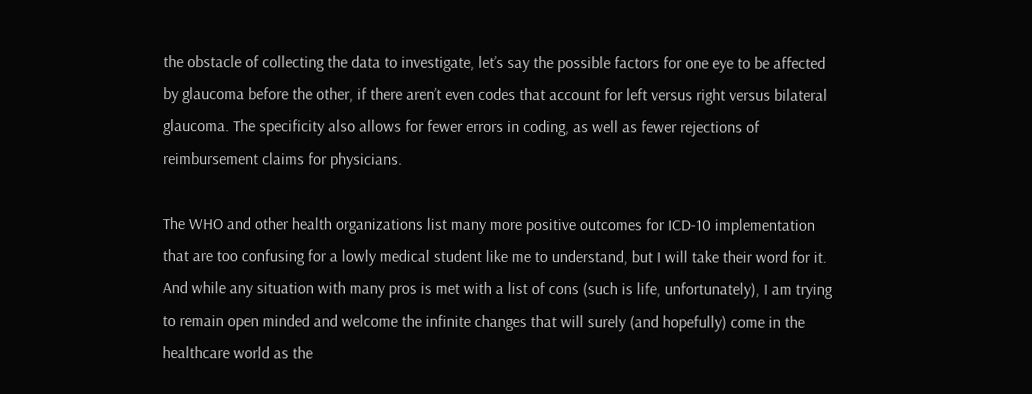the obstacle of collecting the data to investigate, let’s say the possible factors for one eye to be affected by glaucoma before the other, if there aren’t even codes that account for left versus right versus bilateral glaucoma. The specificity also allows for fewer errors in coding, as well as fewer rejections of reimbursement claims for physicians.

The WHO and other health organizations list many more positive outcomes for ICD-10 implementation that are too confusing for a lowly medical student like me to understand, but I will take their word for it. And while any situation with many pros is met with a list of cons (such is life, unfortunately), I am trying to remain open minded and welcome the infinite changes that will surely (and hopefully) come in the healthcare world as the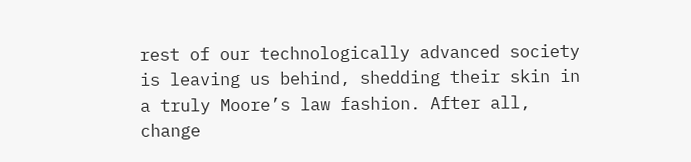rest of our technologically advanced society is leaving us behind, shedding their skin in a truly Moore’s law fashion. After all, change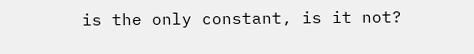is the only constant, is it not?